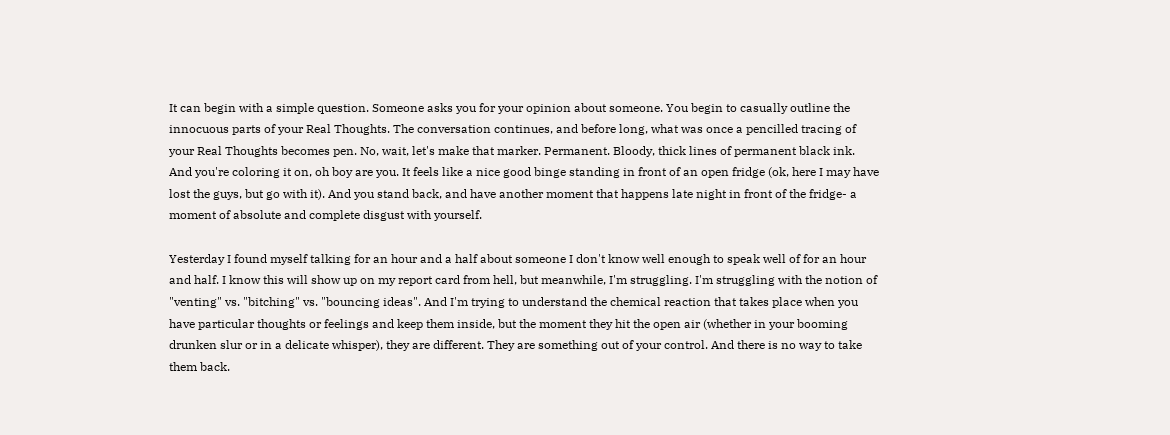It can begin with a simple question. Someone asks you for your opinion about someone. You begin to casually outline the innocuous parts of your Real Thoughts. The conversation continues, and before long, what was once a pencilled tracing of your Real Thoughts becomes pen. No, wait, let's make that marker. Permanent. Bloody, thick lines of permanent black ink. And you're coloring it on, oh boy are you. It feels like a nice good binge standing in front of an open fridge (ok, here I may have lost the guys, but go with it). And you stand back, and have another moment that happens late night in front of the fridge- a moment of absolute and complete disgust with yourself.

Yesterday I found myself talking for an hour and a half about someone I don't know well enough to speak well of for an hour and half. I know this will show up on my report card from hell, but meanwhile, I'm struggling. I'm struggling with the notion of "venting" vs. "bitching" vs. "bouncing ideas". And I'm trying to understand the chemical reaction that takes place when you have particular thoughts or feelings and keep them inside, but the moment they hit the open air (whether in your booming drunken slur or in a delicate whisper), they are different. They are something out of your control. And there is no way to take them back.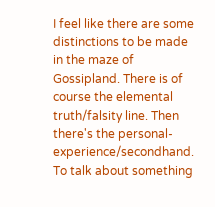I feel like there are some distinctions to be made in the maze of Gossipland. There is of course the elemental truth/falsity line. Then there's the personal-experience/secondhand. To talk about something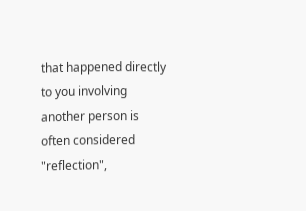that happened directly to you involving another person is often considered "reflection",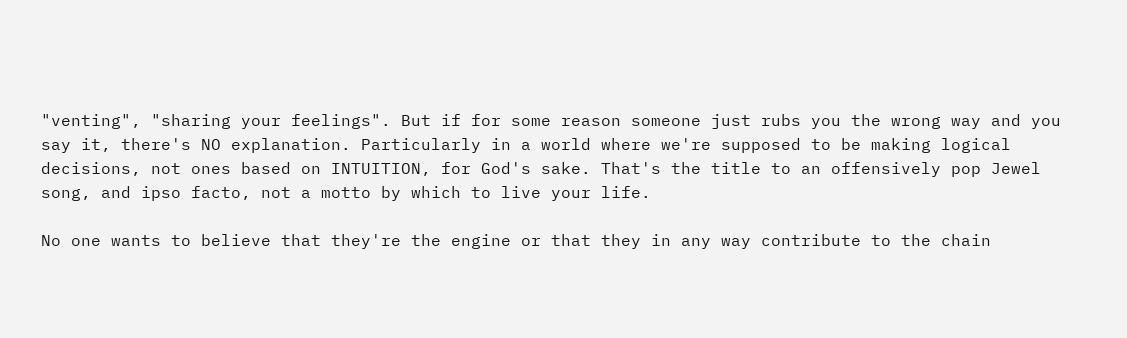"venting", "sharing your feelings". But if for some reason someone just rubs you the wrong way and you say it, there's NO explanation. Particularly in a world where we're supposed to be making logical decisions, not ones based on INTUITION, for God's sake. That's the title to an offensively pop Jewel song, and ipso facto, not a motto by which to live your life.

No one wants to believe that they're the engine or that they in any way contribute to the chain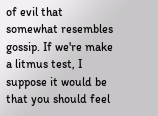of evil that somewhat resembles gossip. If we're make a litmus test, I suppose it would be that you should feel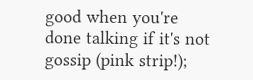good when you're done talking if it's not gossip (pink strip!);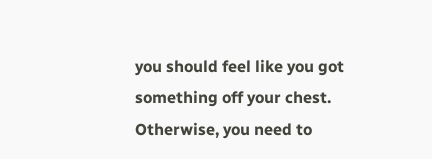you should feel like you got something off your chest. Otherwise, you need to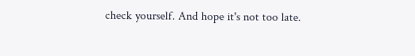check yourself. And hope it's not too late.